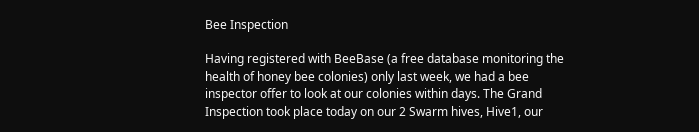Bee Inspection

Having registered with BeeBase (a free database monitoring the health of honey bee colonies) only last week, we had a bee inspector offer to look at our colonies within days. The Grand Inspection took place today on our 2 Swarm hives, Hive1, our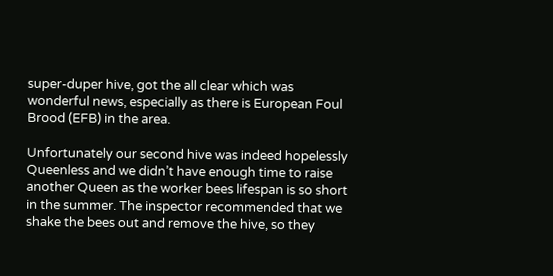super-duper hive, got the all clear which was wonderful news, especially as there is European Foul Brood (EFB) in the area.

Unfortunately our second hive was indeed hopelessly Queenless and we didn’t have enough time to raise another Queen as the worker bees lifespan is so short in the summer. The inspector recommended that we shake the bees out and remove the hive, so they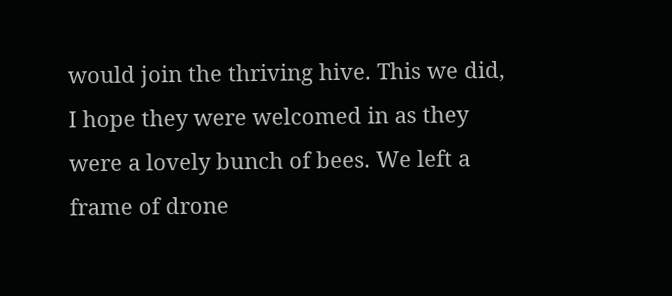would join the thriving hive. This we did, I hope they were welcomed in as they were a lovely bunch of bees. We left a frame of drone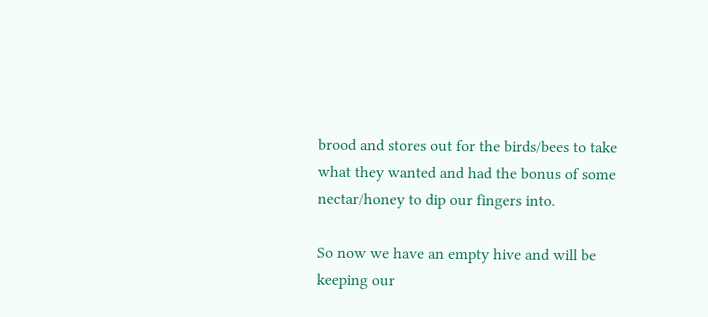brood and stores out for the birds/bees to take what they wanted and had the bonus of some nectar/honey to dip our fingers into.

So now we have an empty hive and will be keeping our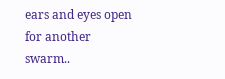ears and eyes open for another swarm..